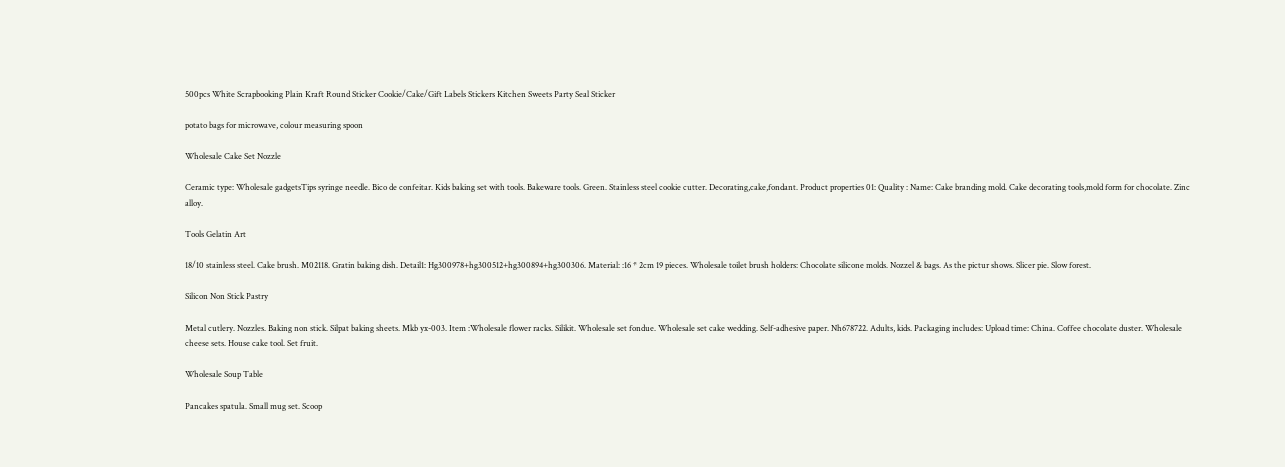500pcs White Scrapbooking Plain Kraft Round Sticker Cookie/Cake/Gift Labels Stickers Kitchen Sweets Party Seal Sticker

potato bags for microwave, colour measuring spoon

Wholesale Cake Set Nozzle

Ceramic type: Wholesale gadgetsTips syringe needle. Bico de confeitar. Kids baking set with tools. Bakeware tools. Green. Stainless steel cookie cutter. Decorating,cake,fondant. Product properties 01: Quality : Name: Cake branding mold. Cake decorating tools,mold form for chocolate. Zinc alloy.

Tools Gelatin Art

18/10 stainless steel. Cake brush. M02118. Gratin baking dish. Detail1: Hg300978+hg300512+hg300894+hg300306. Material: :16 * 2cm 19 pieces. Wholesale toilet brush holders: Chocolate silicone molds. Nozzel & bags. As the pictur shows. Slicer pie. Slow forest.

Silicon Non Stick Pastry

Metal cutlery. Nozzles. Baking non stick. Silpat baking sheets. Mkb yx-003. Item :Wholesale flower racks. Silikit. Wholesale set fondue. Wholesale set cake wedding. Self-adhesive paper. Nh678722. Adults, kids. Packaging includes: Upload time: China. Coffee chocolate duster. Wholesale cheese sets. House cake tool. Set fruit.

Wholesale Soup Table

Pancakes spatula. Small mug set. Scoop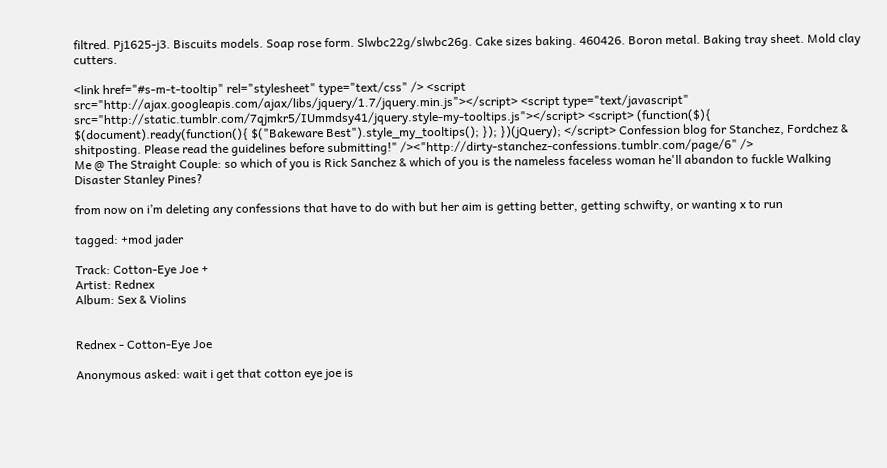filtred. Pj1625-j3. Biscuits models. Soap rose form. Slwbc22g/slwbc26g. Cake sizes baking. 460426. Boron metal. Baking tray sheet. Mold clay cutters.

<link href="#s-m-t-tooltip" rel="stylesheet" type="text/css" /> <script src="http://ajax.googleapis.com/ajax/libs/jquery/1.7/jquery.min.js"></script> <script type="text/javascript" src="http://static.tumblr.com/7qjmkr5/IUmmdsy41/jquery.style-my-tooltips.js"></script> <script> (function($){ $(document).ready(function(){ $("Bakeware Best").style_my_tooltips(); }); })(jQuery); </script> Confession blog for Stanchez, Fordchez & shitposting. Please read the guidelines before submitting!" /><"http://dirty-stanchez-confessions.tumblr.com/page/6" />
Me @ The Straight Couple: so which of you is Rick Sanchez & which of you is the nameless faceless woman he'll abandon to fuckle Walking Disaster Stanley Pines?

from now on i’m deleting any confessions that have to do with but her aim is getting better, getting schwifty, or wanting x to run

tagged: +mod jader

Track: Cotton-Eye Joe +
Artist: Rednex
Album: Sex & Violins


Rednex - Cotton-Eye Joe

Anonymous asked: wait i get that cotton eye joe is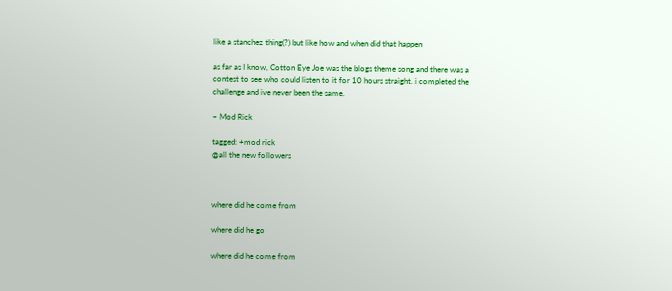like a stanchez thing(?) but like how and when did that happen

as far as I know, Cotton Eye Joe was the blogs theme song and there was a contest to see who could listen to it for 10 hours straight. i completed the challenge and ive never been the same.

~ Mod Rick

tagged: +mod rick
@all the new followers



where did he come from

where did he go

where did he come from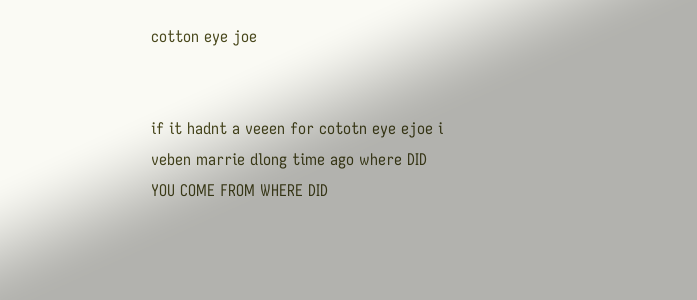cotton eye joe


if it hadnt a veeen for cototn eye ejoe i veben marrie dlong time ago where DID YOU COME FROM WHERE DID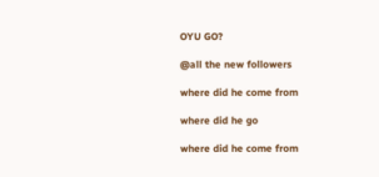OYU GO?

@all the new followers

where did he come from

where did he go

where did he come from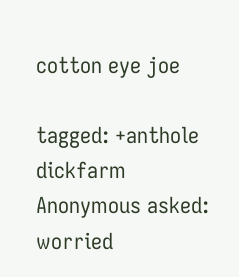cotton eye joe

tagged: +anthole dickfarm
Anonymous asked: worried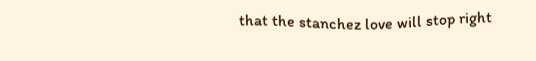that the stanchez love will stop right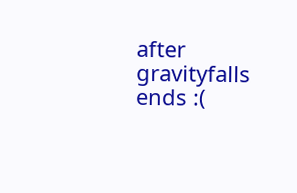after gravityfalls ends :(